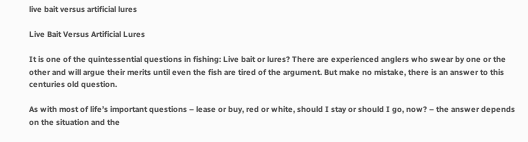live bait versus artificial lures

Live Bait Versus Artificial Lures

It is one of the quintessential questions in fishing: Live bait or lures? There are experienced anglers who swear by one or the other and will argue their merits until even the fish are tired of the argument. But make no mistake, there is an answer to this centuries old question.

As with most of life’s important questions – lease or buy, red or white, should I stay or should I go, now? – the answer depends on the situation and the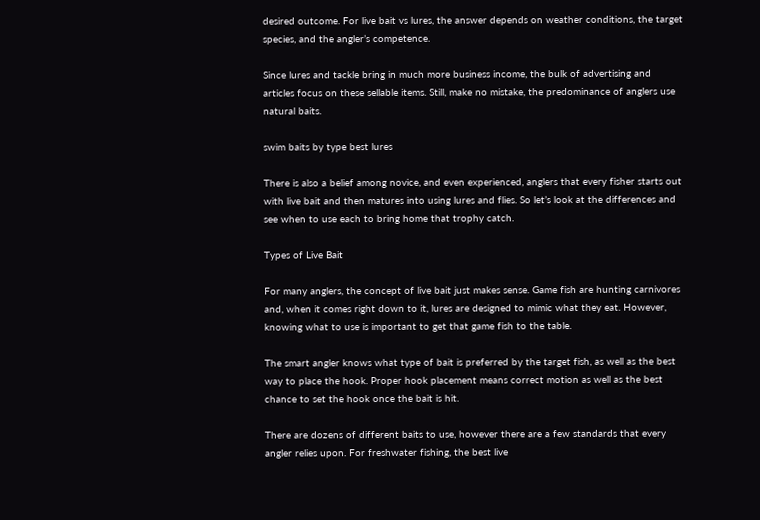desired outcome. For live bait vs lures, the answer depends on weather conditions, the target species, and the angler’s competence.

Since lures and tackle bring in much more business income, the bulk of advertising and articles focus on these sellable items. Still, make no mistake, the predominance of anglers use natural baits.

swim baits by type best lures

There is also a belief among novice, and even experienced, anglers that every fisher starts out with live bait and then matures into using lures and flies. So let’s look at the differences and see when to use each to bring home that trophy catch.

Types of Live Bait

For many anglers, the concept of live bait just makes sense. Game fish are hunting carnivores and, when it comes right down to it, lures are designed to mimic what they eat. However, knowing what to use is important to get that game fish to the table.

The smart angler knows what type of bait is preferred by the target fish, as well as the best way to place the hook. Proper hook placement means correct motion as well as the best chance to set the hook once the bait is hit.

There are dozens of different baits to use, however there are a few standards that every angler relies upon. For freshwater fishing, the best live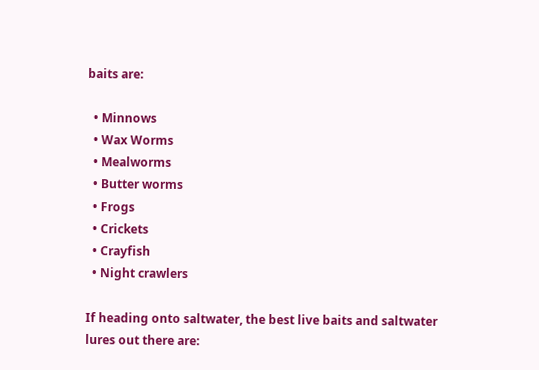baits are:

  • Minnows
  • Wax Worms
  • Mealworms
  • Butter worms
  • Frogs
  • Crickets
  • Crayfish
  • Night crawlers

If heading onto saltwater, the best live baits and saltwater lures out there are: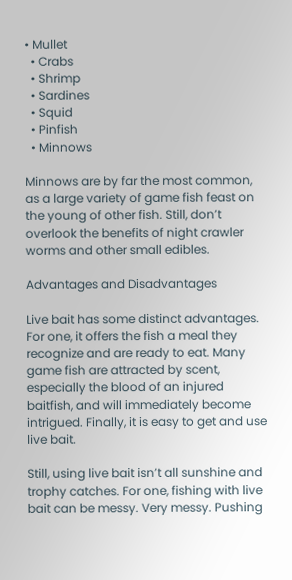• Mullet
  • Crabs
  • Shrimp
  • Sardines
  • Squid
  • Pinfish
  • Minnows

Minnows are by far the most common, as a large variety of game fish feast on the young of other fish. Still, don’t overlook the benefits of night crawler worms and other small edibles.

Advantages and Disadvantages

Live bait has some distinct advantages. For one, it offers the fish a meal they recognize and are ready to eat. Many game fish are attracted by scent, especially the blood of an injured baitfish, and will immediately become intrigued. Finally, it is easy to get and use live bait.

Still, using live bait isn’t all sunshine and trophy catches. For one, fishing with live bait can be messy. Very messy. Pushing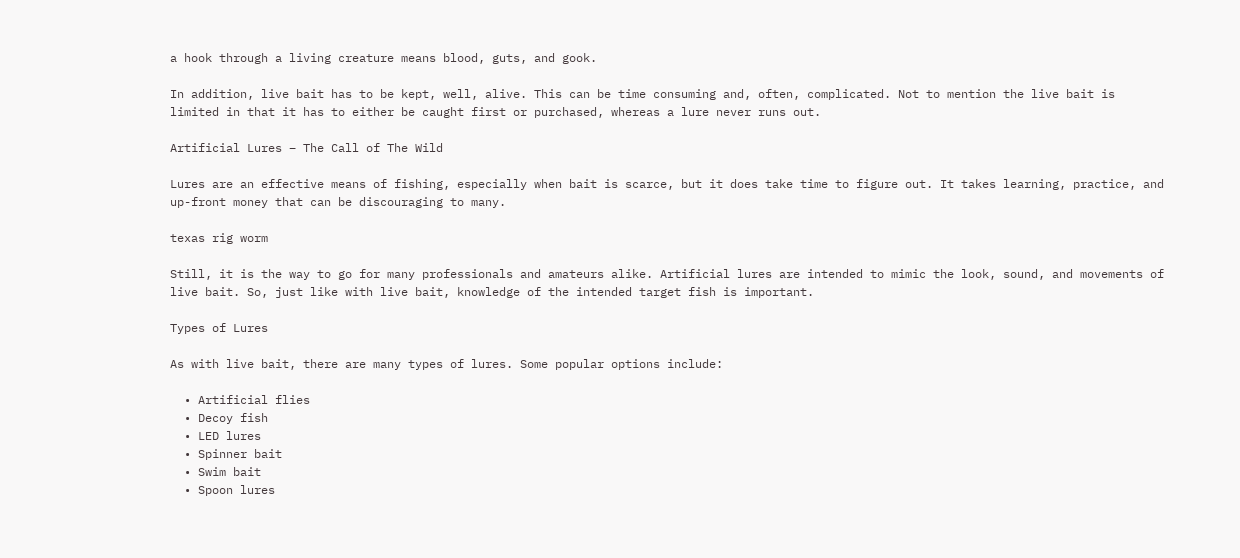a hook through a living creature means blood, guts, and gook.

In addition, live bait has to be kept, well, alive. This can be time consuming and, often, complicated. Not to mention the live bait is limited in that it has to either be caught first or purchased, whereas a lure never runs out.

Artificial Lures – The Call of The Wild

Lures are an effective means of fishing, especially when bait is scarce, but it does take time to figure out. It takes learning, practice, and up-front money that can be discouraging to many.

texas rig worm

Still, it is the way to go for many professionals and amateurs alike. Artificial lures are intended to mimic the look, sound, and movements of live bait. So, just like with live bait, knowledge of the intended target fish is important.

Types of Lures

As with live bait, there are many types of lures. Some popular options include:

  • Artificial flies
  • Decoy fish
  • LED lures
  • Spinner bait
  • Swim bait
  • Spoon lures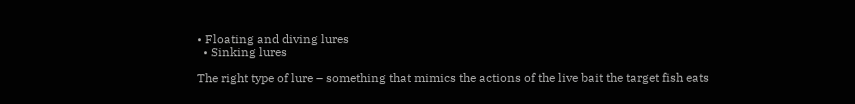• Floating and diving lures
  • Sinking lures

The right type of lure – something that mimics the actions of the live bait the target fish eats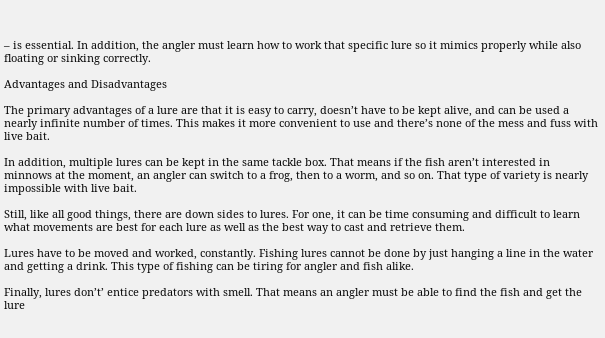– is essential. In addition, the angler must learn how to work that specific lure so it mimics properly while also floating or sinking correctly.

Advantages and Disadvantages

The primary advantages of a lure are that it is easy to carry, doesn’t have to be kept alive, and can be used a nearly infinite number of times. This makes it more convenient to use and there’s none of the mess and fuss with live bait.

In addition, multiple lures can be kept in the same tackle box. That means if the fish aren’t interested in minnows at the moment, an angler can switch to a frog, then to a worm, and so on. That type of variety is nearly impossible with live bait.

Still, like all good things, there are down sides to lures. For one, it can be time consuming and difficult to learn what movements are best for each lure as well as the best way to cast and retrieve them.

Lures have to be moved and worked, constantly. Fishing lures cannot be done by just hanging a line in the water and getting a drink. This type of fishing can be tiring for angler and fish alike.

Finally, lures don’t’ entice predators with smell. That means an angler must be able to find the fish and get the lure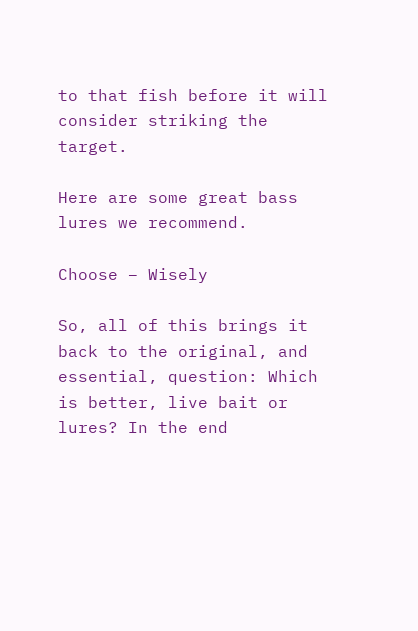to that fish before it will consider striking the target.

Here are some great bass lures we recommend.

Choose – Wisely

So, all of this brings it back to the original, and essential, question: Which is better, live bait or lures? In the end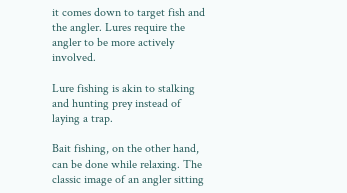it comes down to target fish and the angler. Lures require the angler to be more actively involved.

Lure fishing is akin to stalking and hunting prey instead of laying a trap.

Bait fishing, on the other hand, can be done while relaxing. The classic image of an angler sitting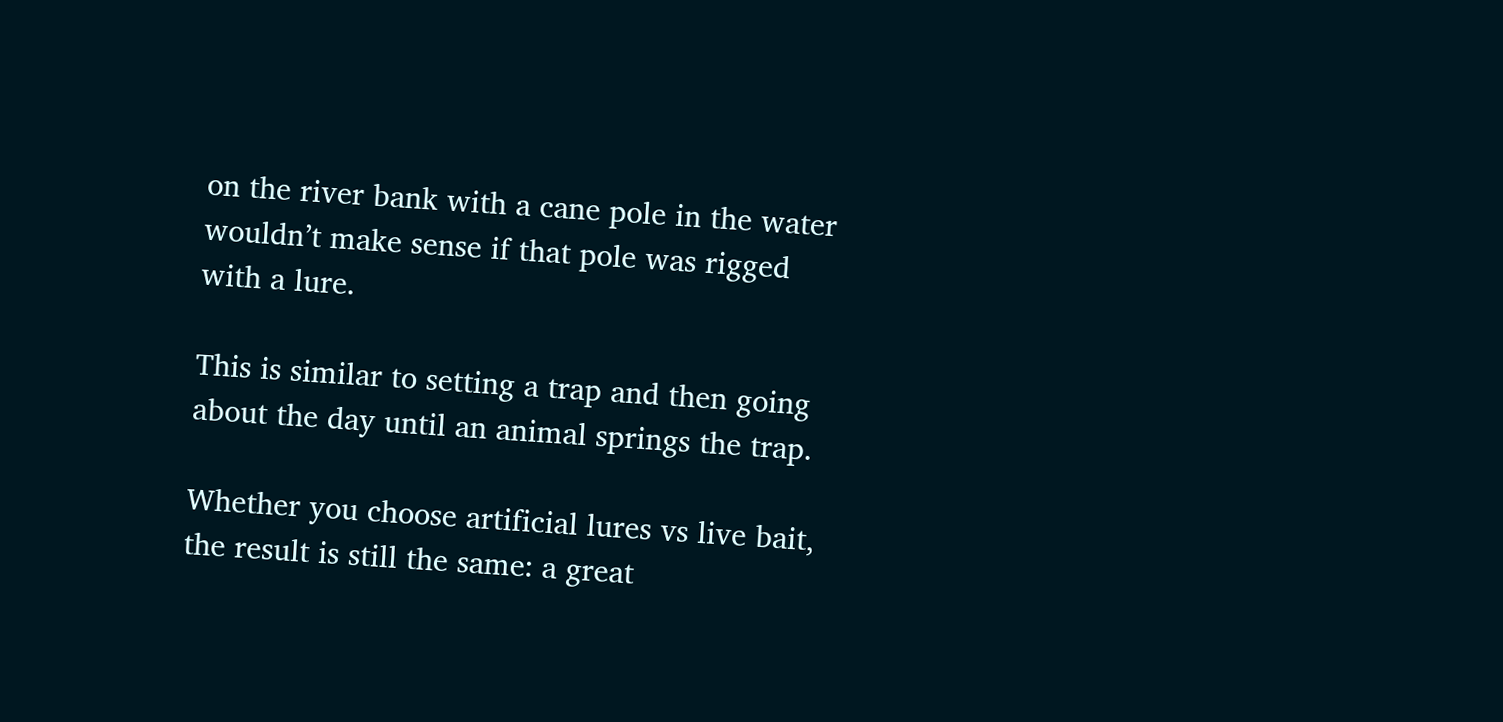on the river bank with a cane pole in the water wouldn’t make sense if that pole was rigged with a lure.

This is similar to setting a trap and then going about the day until an animal springs the trap.

Whether you choose artificial lures vs live bait, the result is still the same: a great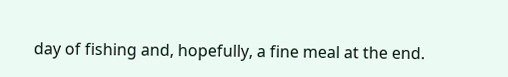day of fishing and, hopefully, a fine meal at the end.